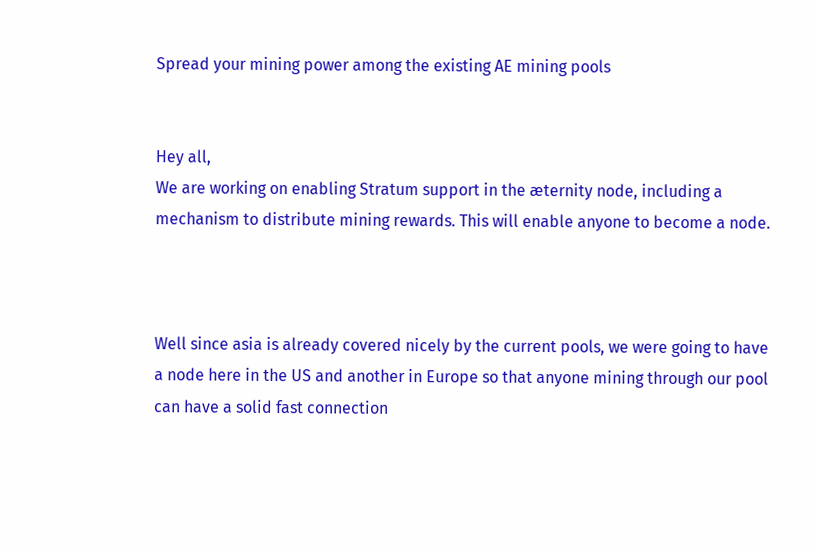Spread your mining power among the existing AE mining pools


Hey all,
We are working on enabling Stratum support in the æternity node, including a mechanism to distribute mining rewards. This will enable anyone to become a node.



Well since asia is already covered nicely by the current pools, we were going to have a node here in the US and another in Europe so that anyone mining through our pool can have a solid fast connection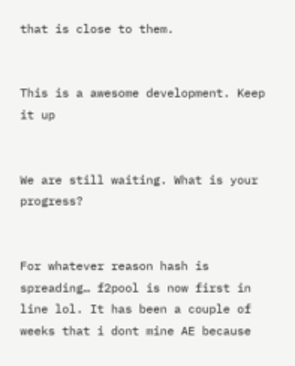that is close to them.


This is a awesome development. Keep it up


We are still waiting. What is your progress?


For whatever reason hash is spreading… f2pool is now first in line lol. It has been a couple of weeks that i dont mine AE because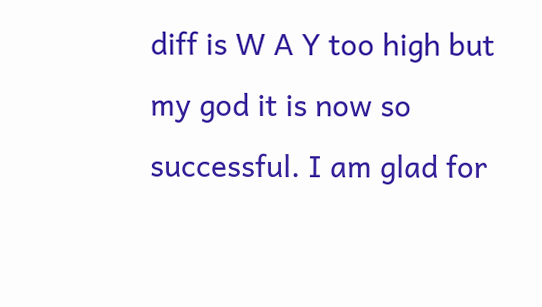diff is W A Y too high but my god it is now so successful. I am glad for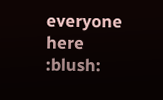everyone here :blush: